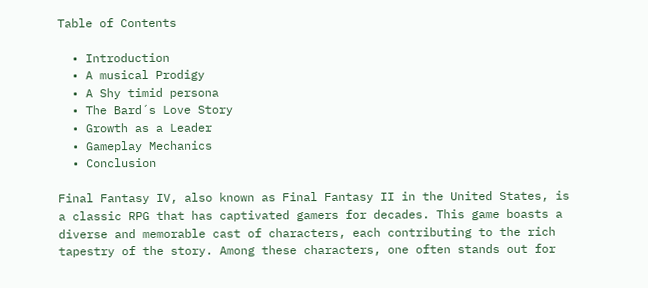Table of Contents

  • Introduction
  • A musical Prodigy
  • A Shy timid persona
  • The Bard´s Love Story
  • Growth as a Leader
  • Gameplay Mechanics
  • Conclusion

Final Fantasy IV, also known as Final Fantasy II in the United States, is a classic RPG that has captivated gamers for decades. This game boasts a diverse and memorable cast of characters, each contributing to the rich tapestry of the story. Among these characters, one often stands out for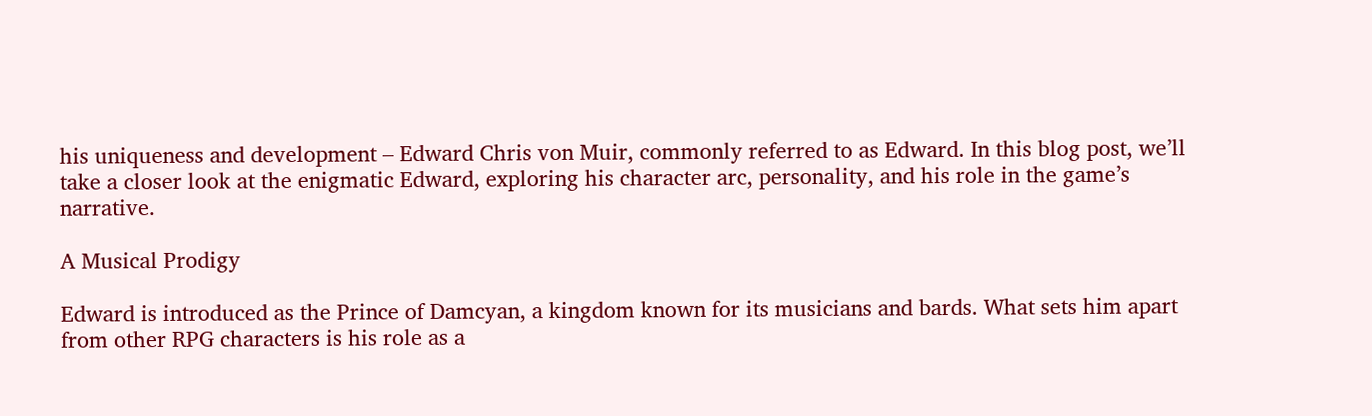his uniqueness and development – Edward Chris von Muir, commonly referred to as Edward. In this blog post, we’ll take a closer look at the enigmatic Edward, exploring his character arc, personality, and his role in the game’s narrative.

A Musical Prodigy

Edward is introduced as the Prince of Damcyan, a kingdom known for its musicians and bards. What sets him apart from other RPG characters is his role as a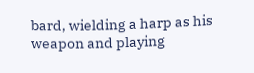bard, wielding a harp as his weapon and playing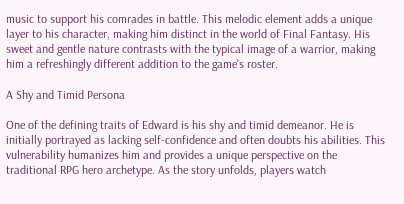music to support his comrades in battle. This melodic element adds a unique layer to his character, making him distinct in the world of Final Fantasy. His sweet and gentle nature contrasts with the typical image of a warrior, making him a refreshingly different addition to the game’s roster.

A Shy and Timid Persona

One of the defining traits of Edward is his shy and timid demeanor. He is initially portrayed as lacking self-confidence and often doubts his abilities. This vulnerability humanizes him and provides a unique perspective on the traditional RPG hero archetype. As the story unfolds, players watch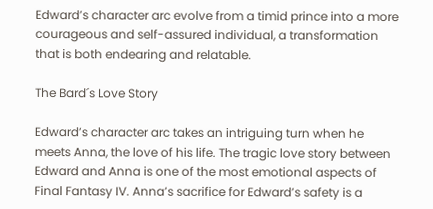Edward’s character arc evolve from a timid prince into a more courageous and self-assured individual, a transformation that is both endearing and relatable.

The Bard´s Love Story

Edward’s character arc takes an intriguing turn when he meets Anna, the love of his life. The tragic love story between Edward and Anna is one of the most emotional aspects of Final Fantasy IV. Anna’s sacrifice for Edward’s safety is a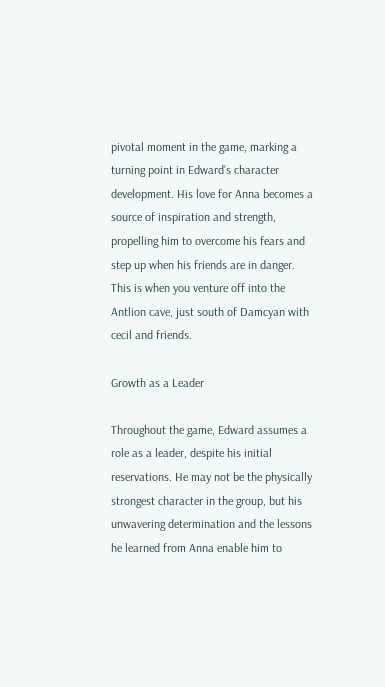pivotal moment in the game, marking a turning point in Edward’s character development. His love for Anna becomes a source of inspiration and strength, propelling him to overcome his fears and step up when his friends are in danger. This is when you venture off into the Antlion cave, just south of Damcyan with cecil and friends.

Growth as a Leader

Throughout the game, Edward assumes a role as a leader, despite his initial reservations. He may not be the physically strongest character in the group, but his unwavering determination and the lessons he learned from Anna enable him to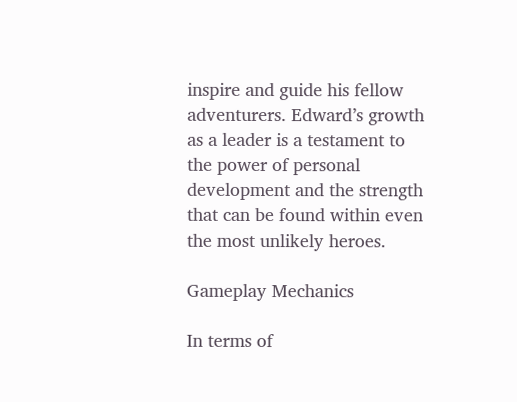inspire and guide his fellow adventurers. Edward’s growth as a leader is a testament to the power of personal development and the strength that can be found within even the most unlikely heroes.

Gameplay Mechanics

In terms of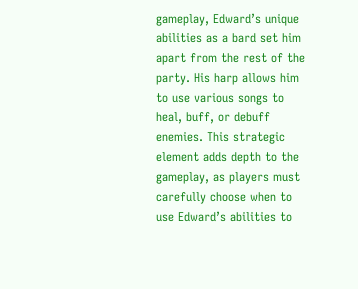gameplay, Edward’s unique abilities as a bard set him apart from the rest of the party. His harp allows him to use various songs to heal, buff, or debuff enemies. This strategic element adds depth to the gameplay, as players must carefully choose when to use Edward’s abilities to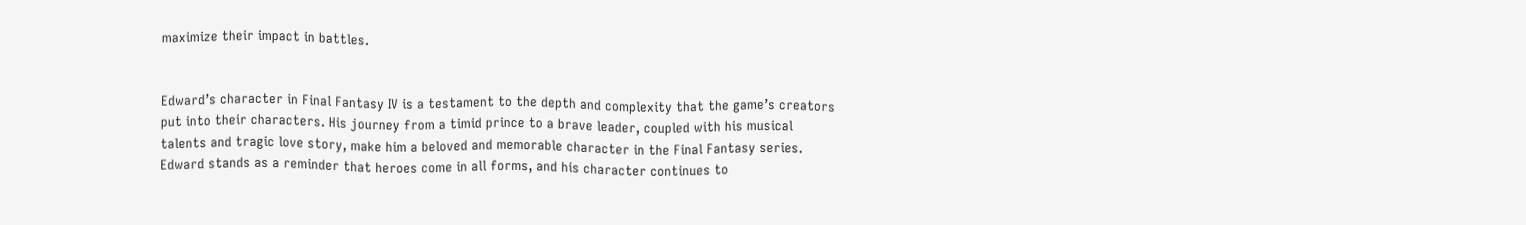maximize their impact in battles.


Edward’s character in Final Fantasy IV is a testament to the depth and complexity that the game’s creators put into their characters. His journey from a timid prince to a brave leader, coupled with his musical talents and tragic love story, make him a beloved and memorable character in the Final Fantasy series. Edward stands as a reminder that heroes come in all forms, and his character continues to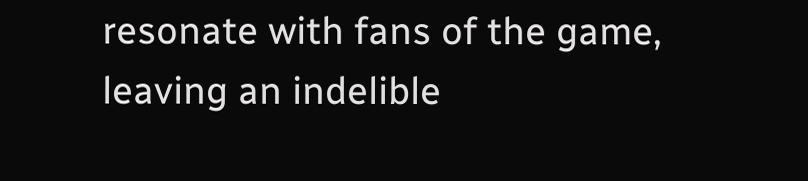resonate with fans of the game, leaving an indelible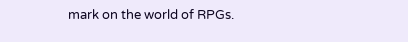mark on the world of RPGs.